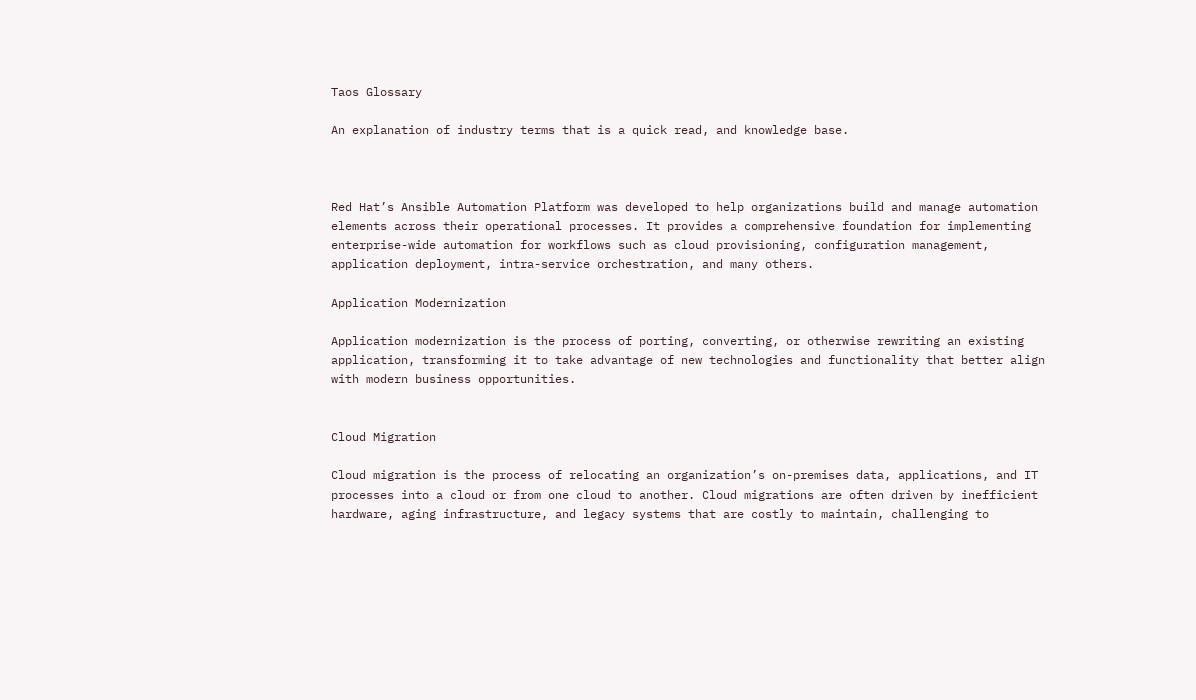Taos Glossary

An explanation of industry terms that is a quick read, and knowledge base.



Red Hat’s Ansible Automation Platform was developed to help organizations build and manage automation elements across their operational processes. It provides a comprehensive foundation for implementing enterprise-wide automation for workflows such as cloud provisioning, configuration management, application deployment, intra-service orchestration, and many others.

Application Modernization

Application modernization is the process of porting, converting, or otherwise rewriting an existing application, transforming it to take advantage of new technologies and functionality that better align with modern business opportunities.


Cloud Migration

Cloud migration is the process of relocating an organization’s on-premises data, applications, and IT processes into a cloud or from one cloud to another. Cloud migrations are often driven by inefficient hardware, aging infrastructure, and legacy systems that are costly to maintain, challenging to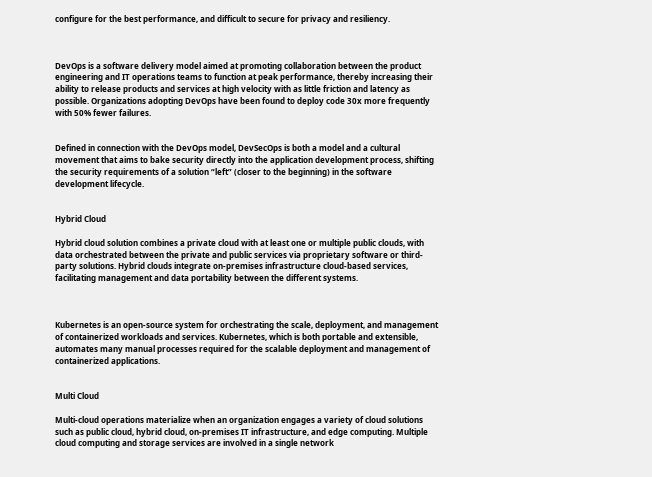configure for the best performance, and difficult to secure for privacy and resiliency.



DevOps is a software delivery model aimed at promoting collaboration between the product engineering and IT operations teams to function at peak performance, thereby increasing their ability to release products and services at high velocity with as little friction and latency as possible. Organizations adopting DevOps have been found to deploy code 30x more frequently with 50% fewer failures.


Defined in connection with the DevOps model, DevSecOps is both a model and a cultural movement that aims to bake security directly into the application development process, shifting the security requirements of a solution “left” (closer to the beginning) in the software development lifecycle.


Hybrid Cloud

Hybrid cloud solution combines a private cloud with at least one or multiple public clouds, with data orchestrated between the private and public services via proprietary software or third-party solutions. Hybrid clouds integrate on-premises infrastructure cloud-based services, facilitating management and data portability between the different systems.



Kubernetes is an open-source system for orchestrating the scale, deployment, and management of containerized workloads and services. Kubernetes, which is both portable and extensible, automates many manual processes required for the scalable deployment and management of containerized applications.


Multi Cloud

Multi-cloud operations materialize when an organization engages a variety of cloud solutions such as public cloud, hybrid cloud, on-premises IT infrastructure, and edge computing. Multiple cloud computing and storage services are involved in a single network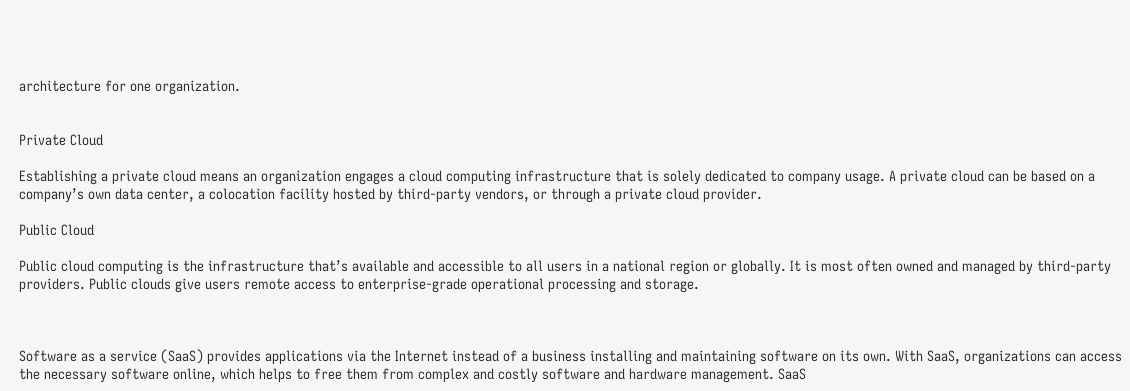architecture for one organization.


Private Cloud

Establishing a private cloud means an organization engages a cloud computing infrastructure that is solely dedicated to company usage. A private cloud can be based on a company’s own data center, a colocation facility hosted by third-party vendors, or through a private cloud provider.

Public Cloud

Public cloud computing is the infrastructure that’s available and accessible to all users in a national region or globally. It is most often owned and managed by third-party providers. Public clouds give users remote access to enterprise-grade operational processing and storage.



Software as a service (SaaS) provides applications via the Internet instead of a business installing and maintaining software on its own. With SaaS, organizations can access the necessary software online, which helps to free them from complex and costly software and hardware management. SaaS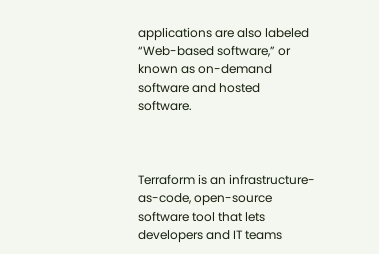applications are also labeled “Web-based software,” or known as on-demand software and hosted software.



Terraform is an infrastructure-as-code, open-source software tool that lets developers and IT teams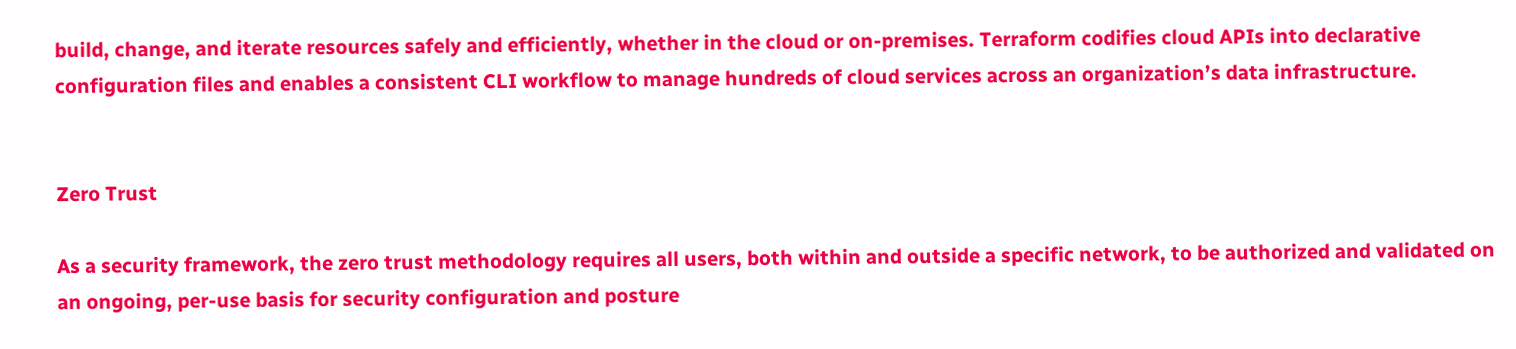build, change, and iterate resources safely and efficiently, whether in the cloud or on-premises. Terraform codifies cloud APIs into declarative configuration files and enables a consistent CLI workflow to manage hundreds of cloud services across an organization’s data infrastructure.


Zero Trust

As a security framework, the zero trust methodology requires all users, both within and outside a specific network, to be authorized and validated on an ongoing, per-use basis for security configuration and posture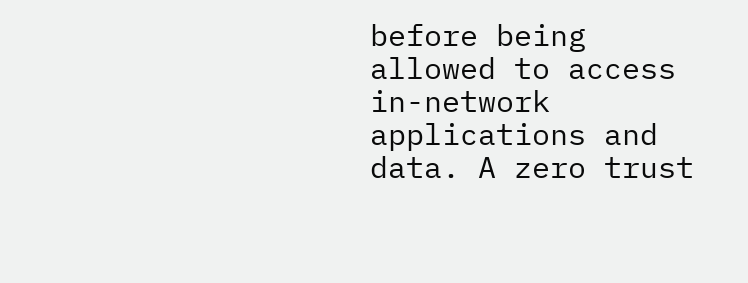before being allowed to access in-network applications and data. A zero trust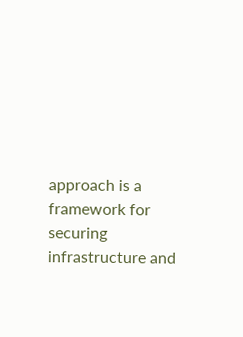approach is a framework for securing infrastructure and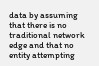data by assuming that there is no traditional network edge and that no entity attempting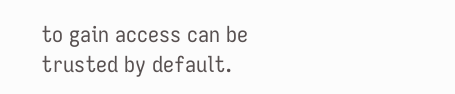to gain access can be trusted by default.